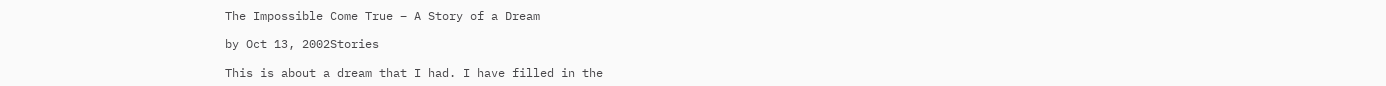The Impossible Come True – A Story of a Dream

by Oct 13, 2002Stories

This is about a dream that I had. I have filled in the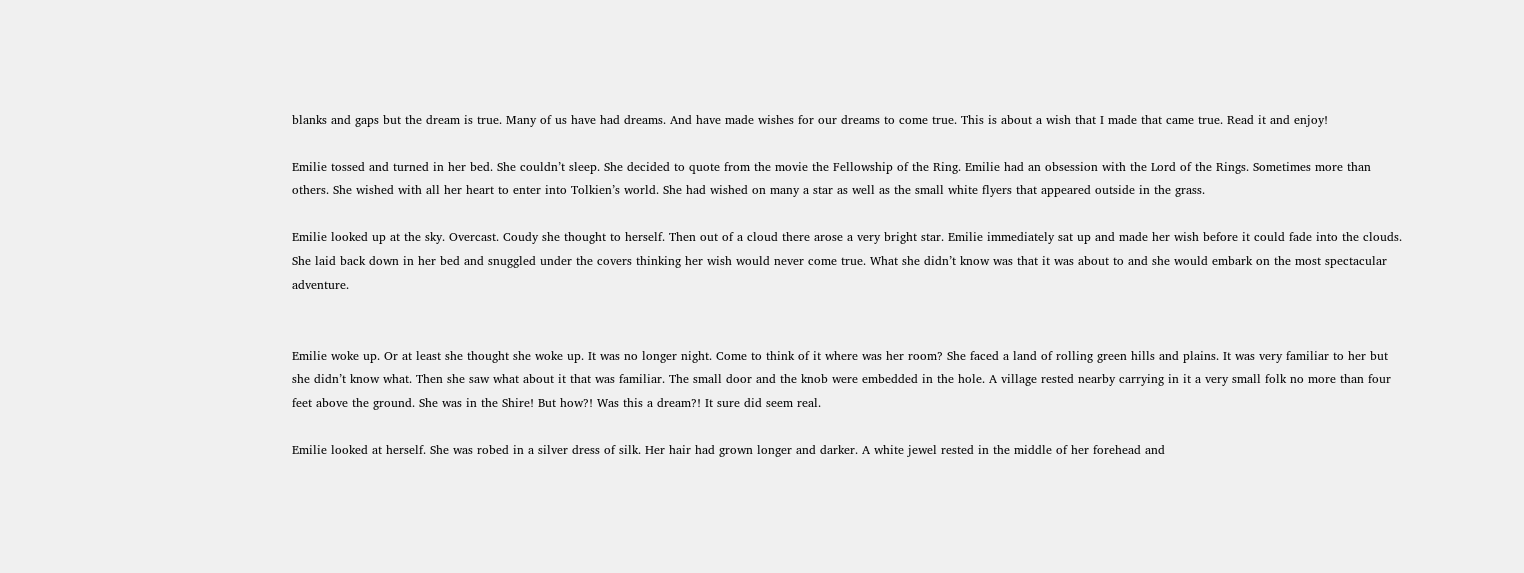blanks and gaps but the dream is true. Many of us have had dreams. And have made wishes for our dreams to come true. This is about a wish that I made that came true. Read it and enjoy!

Emilie tossed and turned in her bed. She couldn’t sleep. She decided to quote from the movie the Fellowship of the Ring. Emilie had an obsession with the Lord of the Rings. Sometimes more than others. She wished with all her heart to enter into Tolkien’s world. She had wished on many a star as well as the small white flyers that appeared outside in the grass.

Emilie looked up at the sky. Overcast. Coudy she thought to herself. Then out of a cloud there arose a very bright star. Emilie immediately sat up and made her wish before it could fade into the clouds. She laid back down in her bed and snuggled under the covers thinking her wish would never come true. What she didn’t know was that it was about to and she would embark on the most spectacular adventure.


Emilie woke up. Or at least she thought she woke up. It was no longer night. Come to think of it where was her room? She faced a land of rolling green hills and plains. It was very familiar to her but she didn’t know what. Then she saw what about it that was familiar. The small door and the knob were embedded in the hole. A village rested nearby carrying in it a very small folk no more than four feet above the ground. She was in the Shire! But how?! Was this a dream?! It sure did seem real.

Emilie looked at herself. She was robed in a silver dress of silk. Her hair had grown longer and darker. A white jewel rested in the middle of her forehead and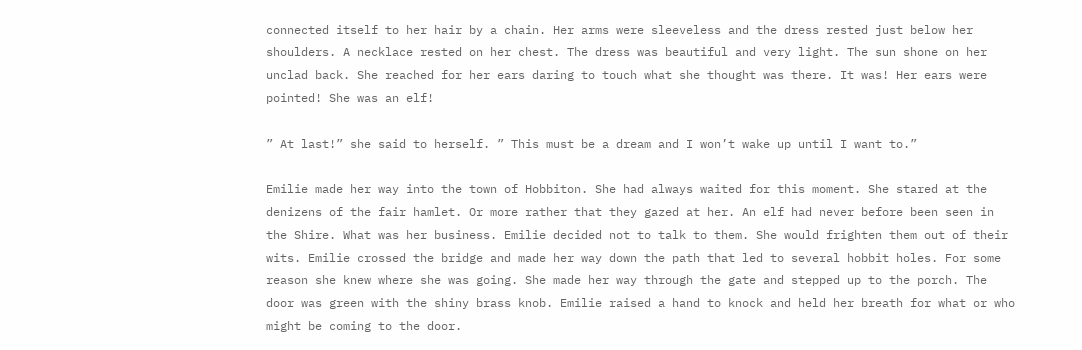connected itself to her hair by a chain. Her arms were sleeveless and the dress rested just below her shoulders. A necklace rested on her chest. The dress was beautiful and very light. The sun shone on her unclad back. She reached for her ears daring to touch what she thought was there. It was! Her ears were pointed! She was an elf!

” At last!” she said to herself. ” This must be a dream and I won’t wake up until I want to.”

Emilie made her way into the town of Hobbiton. She had always waited for this moment. She stared at the denizens of the fair hamlet. Or more rather that they gazed at her. An elf had never before been seen in the Shire. What was her business. Emilie decided not to talk to them. She would frighten them out of their wits. Emilie crossed the bridge and made her way down the path that led to several hobbit holes. For some reason she knew where she was going. She made her way through the gate and stepped up to the porch. The door was green with the shiny brass knob. Emilie raised a hand to knock and held her breath for what or who might be coming to the door.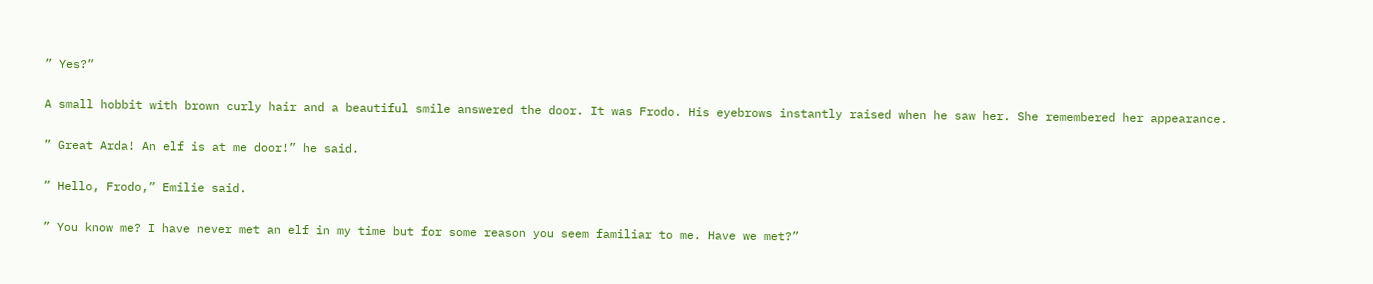” Yes?”

A small hobbit with brown curly hair and a beautiful smile answered the door. It was Frodo. His eyebrows instantly raised when he saw her. She remembered her appearance.

” Great Arda! An elf is at me door!” he said.

” Hello, Frodo,” Emilie said.

” You know me? I have never met an elf in my time but for some reason you seem familiar to me. Have we met?”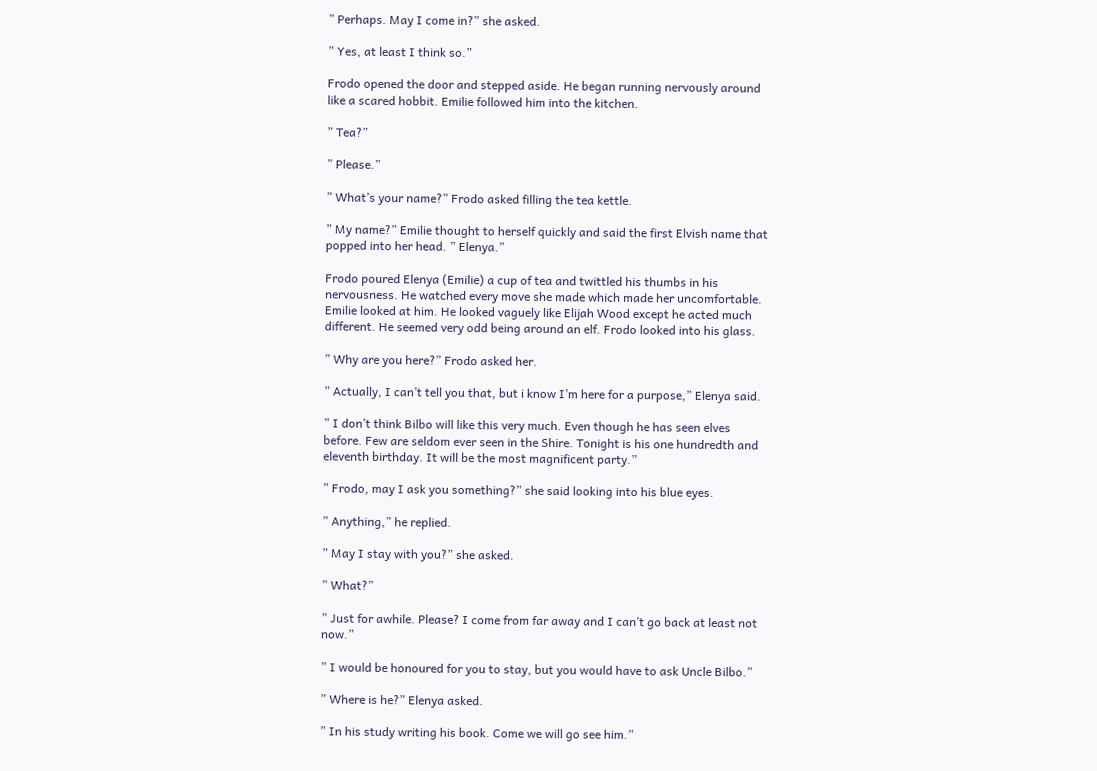” Perhaps. May I come in?” she asked.

” Yes, at least I think so.”

Frodo opened the door and stepped aside. He began running nervously around like a scared hobbit. Emilie followed him into the kitchen.

” Tea?”

” Please.”

” What’s your name?” Frodo asked filling the tea kettle.

” My name?” Emilie thought to herself quickly and said the first Elvish name that popped into her head. ” Elenya.”

Frodo poured Elenya (Emilie) a cup of tea and twittled his thumbs in his nervousness. He watched every move she made which made her uncomfortable. Emilie looked at him. He looked vaguely like Elijah Wood except he acted much different. He seemed very odd being around an elf. Frodo looked into his glass.

” Why are you here?” Frodo asked her.

” Actually, I can’t tell you that, but i know I’m here for a purpose,” Elenya said.

” I don’t think Bilbo will like this very much. Even though he has seen elves before. Few are seldom ever seen in the Shire. Tonight is his one hundredth and eleventh birthday. It will be the most magnificent party.”

” Frodo, may I ask you something?” she said looking into his blue eyes.

” Anything,” he replied.

” May I stay with you?” she asked.

” What?”

” Just for awhile. Please? I come from far away and I can’t go back at least not now.”

” I would be honoured for you to stay, but you would have to ask Uncle Bilbo.”

” Where is he?” Elenya asked.

” In his study writing his book. Come we will go see him.”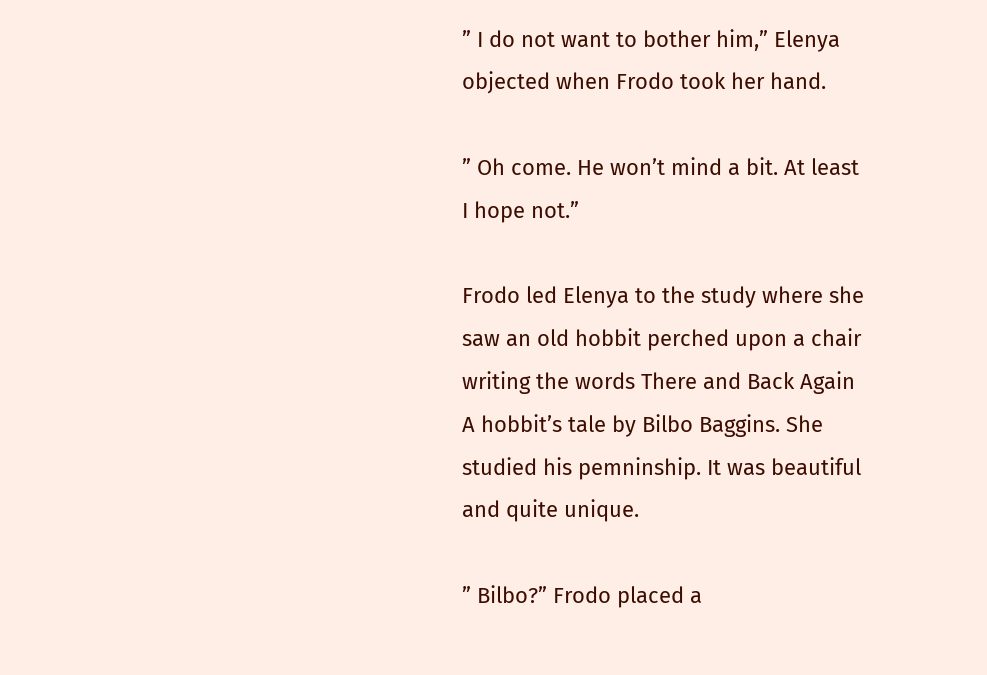” I do not want to bother him,” Elenya objected when Frodo took her hand.

” Oh come. He won’t mind a bit. At least I hope not.”

Frodo led Elenya to the study where she saw an old hobbit perched upon a chair writing the words There and Back Again A hobbit’s tale by Bilbo Baggins. She studied his pemninship. It was beautiful and quite unique.

” Bilbo?” Frodo placed a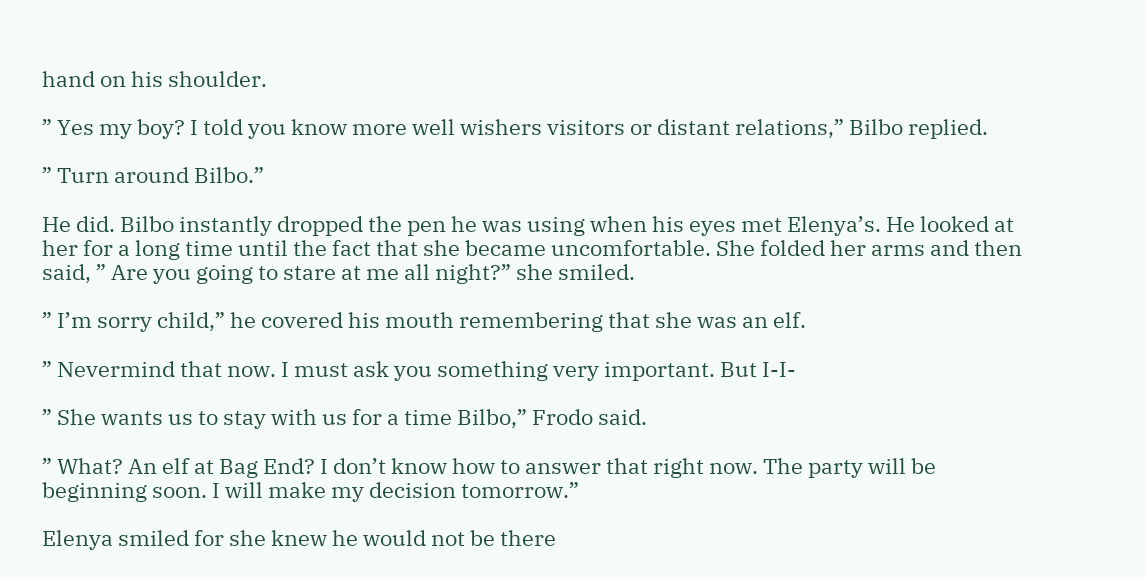hand on his shoulder.

” Yes my boy? I told you know more well wishers visitors or distant relations,” Bilbo replied.

” Turn around Bilbo.”

He did. Bilbo instantly dropped the pen he was using when his eyes met Elenya’s. He looked at her for a long time until the fact that she became uncomfortable. She folded her arms and then said, ” Are you going to stare at me all night?” she smiled.

” I’m sorry child,” he covered his mouth remembering that she was an elf.

” Nevermind that now. I must ask you something very important. But I-I-

” She wants us to stay with us for a time Bilbo,” Frodo said.

” What? An elf at Bag End? I don’t know how to answer that right now. The party will be beginning soon. I will make my decision tomorrow.”

Elenya smiled for she knew he would not be there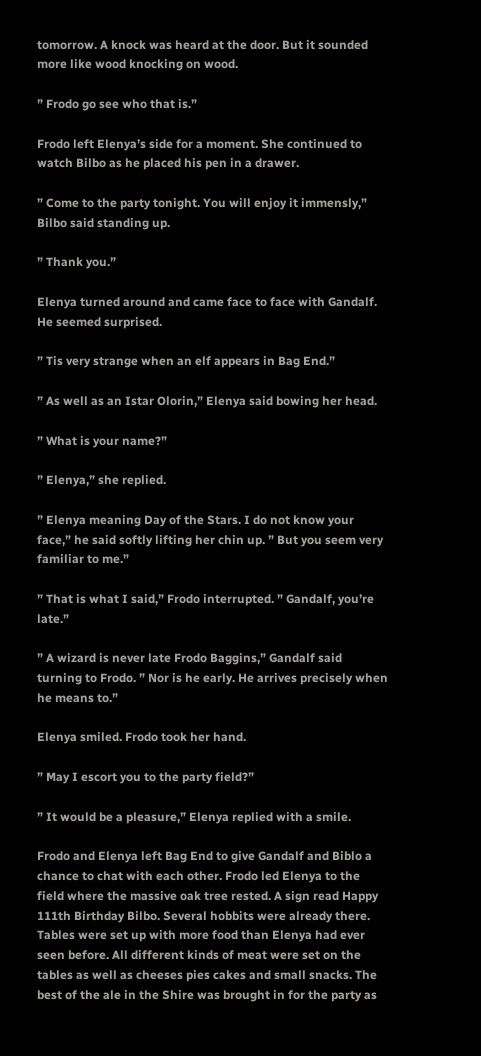tomorrow. A knock was heard at the door. But it sounded more like wood knocking on wood.

” Frodo go see who that is.”

Frodo left Elenya’s side for a moment. She continued to watch Bilbo as he placed his pen in a drawer.

” Come to the party tonight. You will enjoy it immensly,” Bilbo said standing up.

” Thank you.”

Elenya turned around and came face to face with Gandalf. He seemed surprised.

” Tis very strange when an elf appears in Bag End.”

” As well as an Istar Olorin,” Elenya said bowing her head.

” What is your name?”

” Elenya,” she replied.

” Elenya meaning Day of the Stars. I do not know your face,” he said softly lifting her chin up. ” But you seem very familiar to me.”

” That is what I said,” Frodo interrupted. ” Gandalf, you’re late.”

” A wizard is never late Frodo Baggins,” Gandalf said turning to Frodo. ” Nor is he early. He arrives precisely when he means to.”

Elenya smiled. Frodo took her hand.

” May I escort you to the party field?”

” It would be a pleasure,” Elenya replied with a smile.

Frodo and Elenya left Bag End to give Gandalf and Biblo a chance to chat with each other. Frodo led Elenya to the field where the massive oak tree rested. A sign read Happy 111th Birthday Bilbo. Several hobbits were already there. Tables were set up with more food than Elenya had ever seen before. All different kinds of meat were set on the tables as well as cheeses pies cakes and small snacks. The best of the ale in the Shire was brought in for the party as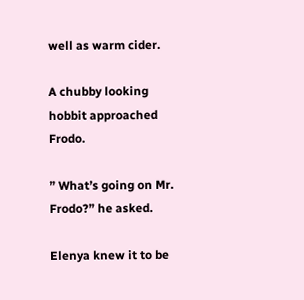well as warm cider.

A chubby looking hobbit approached Frodo.

” What’s going on Mr. Frodo?” he asked.

Elenya knew it to be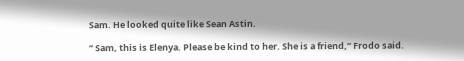Sam. He looked quite like Sean Astin.

” Sam, this is Elenya. Please be kind to her. She is a friend,” Frodo said.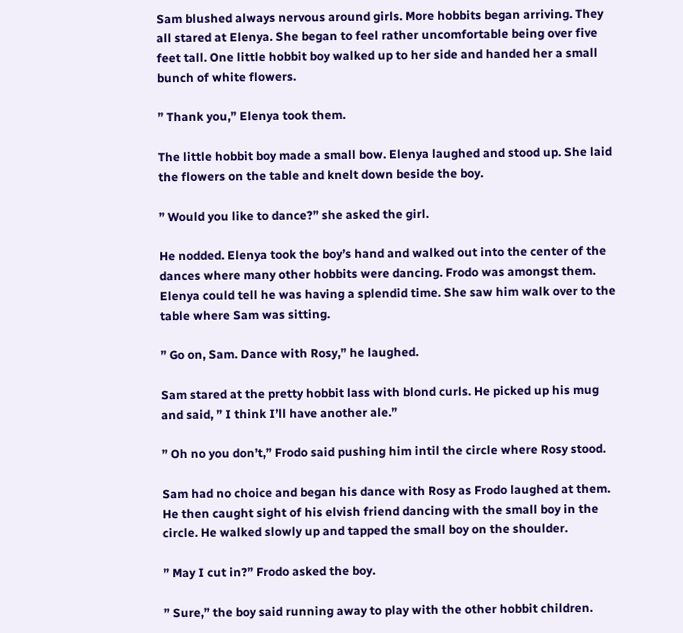Sam blushed always nervous around girls. More hobbits began arriving. They all stared at Elenya. She began to feel rather uncomfortable being over five feet tall. One little hobbit boy walked up to her side and handed her a small bunch of white flowers.

” Thank you,” Elenya took them.

The little hobbit boy made a small bow. Elenya laughed and stood up. She laid the flowers on the table and knelt down beside the boy.

” Would you like to dance?” she asked the girl.

He nodded. Elenya took the boy’s hand and walked out into the center of the dances where many other hobbits were dancing. Frodo was amongst them. Elenya could tell he was having a splendid time. She saw him walk over to the table where Sam was sitting.

” Go on, Sam. Dance with Rosy,” he laughed.

Sam stared at the pretty hobbit lass with blond curls. He picked up his mug and said, ” I think I’ll have another ale.”

” Oh no you don’t,” Frodo said pushing him intil the circle where Rosy stood.

Sam had no choice and began his dance with Rosy as Frodo laughed at them. He then caught sight of his elvish friend dancing with the small boy in the circle. He walked slowly up and tapped the small boy on the shoulder.

” May I cut in?” Frodo asked the boy.

” Sure,” the boy said running away to play with the other hobbit children.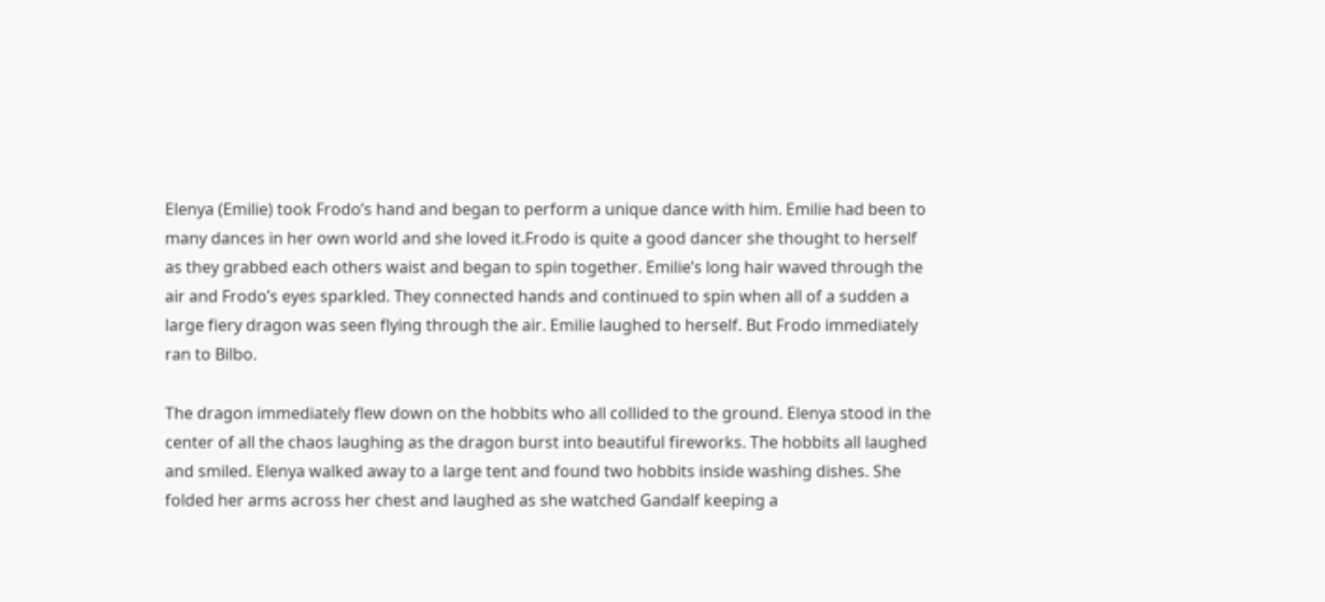Elenya (Emilie) took Frodo’s hand and began to perform a unique dance with him. Emilie had been to many dances in her own world and she loved it.Frodo is quite a good dancer she thought to herself as they grabbed each others waist and began to spin together. Emilie’s long hair waved through the air and Frodo’s eyes sparkled. They connected hands and continued to spin when all of a sudden a large fiery dragon was seen flying through the air. Emilie laughed to herself. But Frodo immediately ran to Bilbo.

The dragon immediately flew down on the hobbits who all collided to the ground. Elenya stood in the center of all the chaos laughing as the dragon burst into beautiful fireworks. The hobbits all laughed and smiled. Elenya walked away to a large tent and found two hobbits inside washing dishes. She folded her arms across her chest and laughed as she watched Gandalf keeping a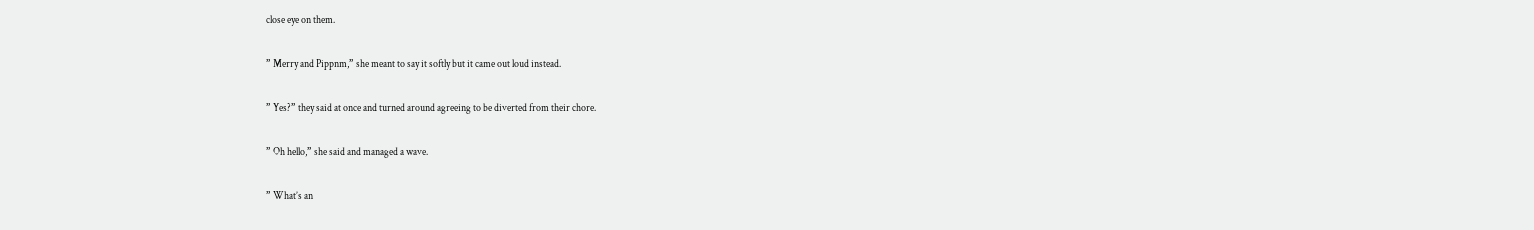close eye on them.

” Merry and Pippnm,” she meant to say it softly but it came out loud instead.

” Yes?” they said at once and turned around agreeing to be diverted from their chore.

” Oh hello,” she said and managed a wave.

” What’s an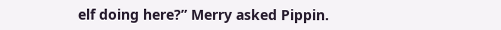elf doing here?” Merry asked Pippin.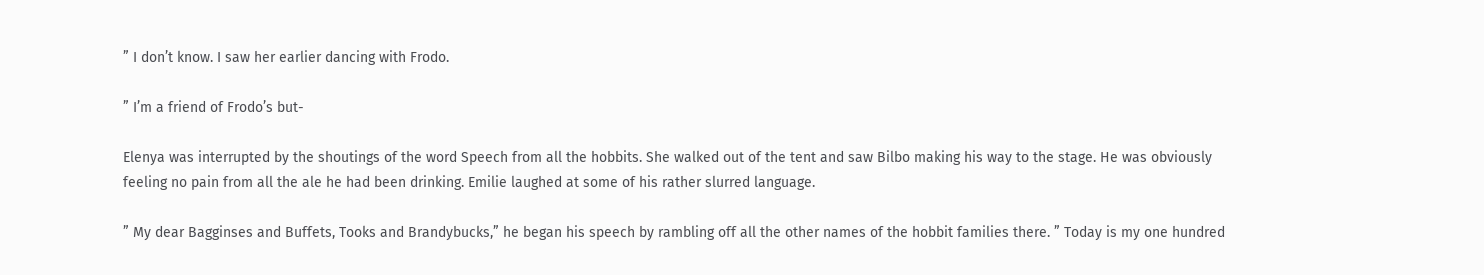” I don’t know. I saw her earlier dancing with Frodo.

” I’m a friend of Frodo’s but-

Elenya was interrupted by the shoutings of the word Speech from all the hobbits. She walked out of the tent and saw Bilbo making his way to the stage. He was obviously feeling no pain from all the ale he had been drinking. Emilie laughed at some of his rather slurred language.

” My dear Bagginses and Buffets, Tooks and Brandybucks,” he began his speech by rambling off all the other names of the hobbit families there. ” Today is my one hundred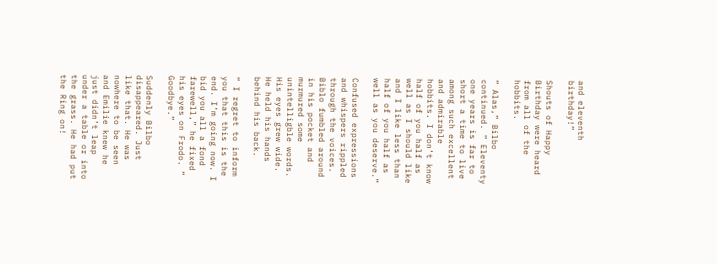and eleventh birthday!”

Shouts of Happy Birthday were heard from all of the hobbits.

” Alas,” Bilbo continued. ” Eleventy one years is far to short a time to live among such excellent and admirable hobbits. I don’t know half of you half as well as I should like and I like less than half of you half as well as you deserve.”

Confused expressions and whispers rippled through the voices. Biblo fumbled around in his pocket and murmured some unintelligble words. His eyes grew wide. He held his hands behind his back.

” I regret to inform you that this is the end. I’m going now. I bid you all a fond farewell,” he fixed his eyes on Frodo. ” Goodbye.”

Suddenly Bilbo disappeared. Just like that. He was nowhere to be seen and Emilie knew he just didn’t leap under a table or into the grass. He had put the Ring on!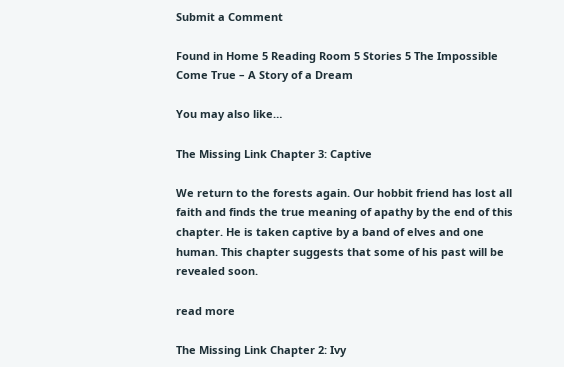Submit a Comment

Found in Home 5 Reading Room 5 Stories 5 The Impossible Come True – A Story of a Dream

You may also like…

The Missing Link Chapter 3: Captive

We return to the forests again. Our hobbit friend has lost all faith and finds the true meaning of apathy by the end of this chapter. He is taken captive by a band of elves and one human. This chapter suggests that some of his past will be revealed soon.

read more

The Missing Link Chapter 2: Ivy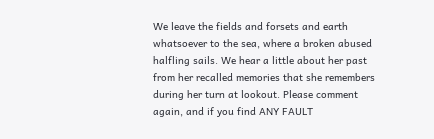We leave the fields and forsets and earth whatsoever to the sea, where a broken abused halfling sails. We hear a little about her past from her recalled memories that she remembers during her turn at lookout. Please comment again, and if you find ANY FAULT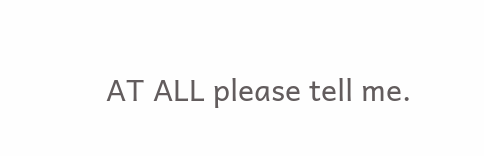AT ALL please tell me.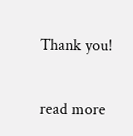Thank you!

read more